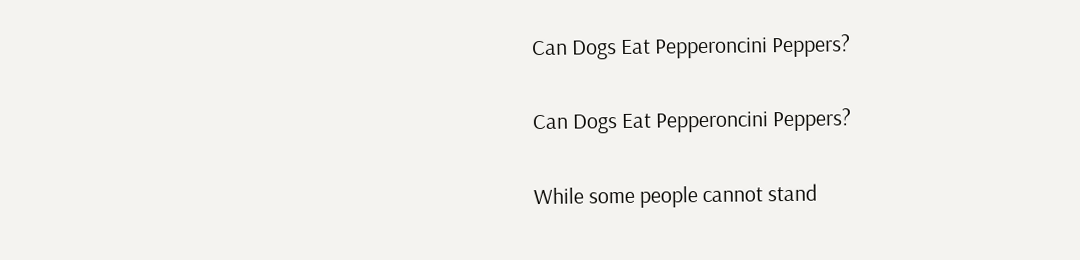Can Dogs Eat Pepperoncini Peppers?

Can Dogs Eat Pepperoncini Peppers?

While some people cannot stand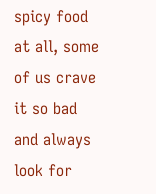spicy food at all, some of us crave it so bad and always look for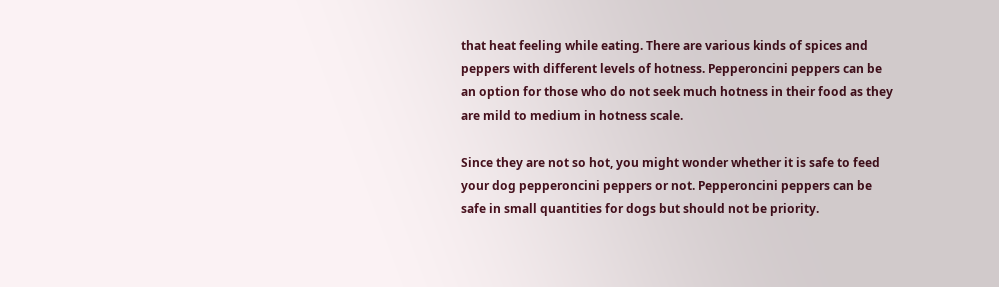that heat feeling while eating. There are various kinds of spices and peppers with different levels of hotness. Pepperoncini peppers can be an option for those who do not seek much hotness in their food as they are mild to medium in hotness scale.

Since they are not so hot, you might wonder whether it is safe to feed your dog pepperoncini peppers or not. Pepperoncini peppers can be safe in small quantities for dogs but should not be priority.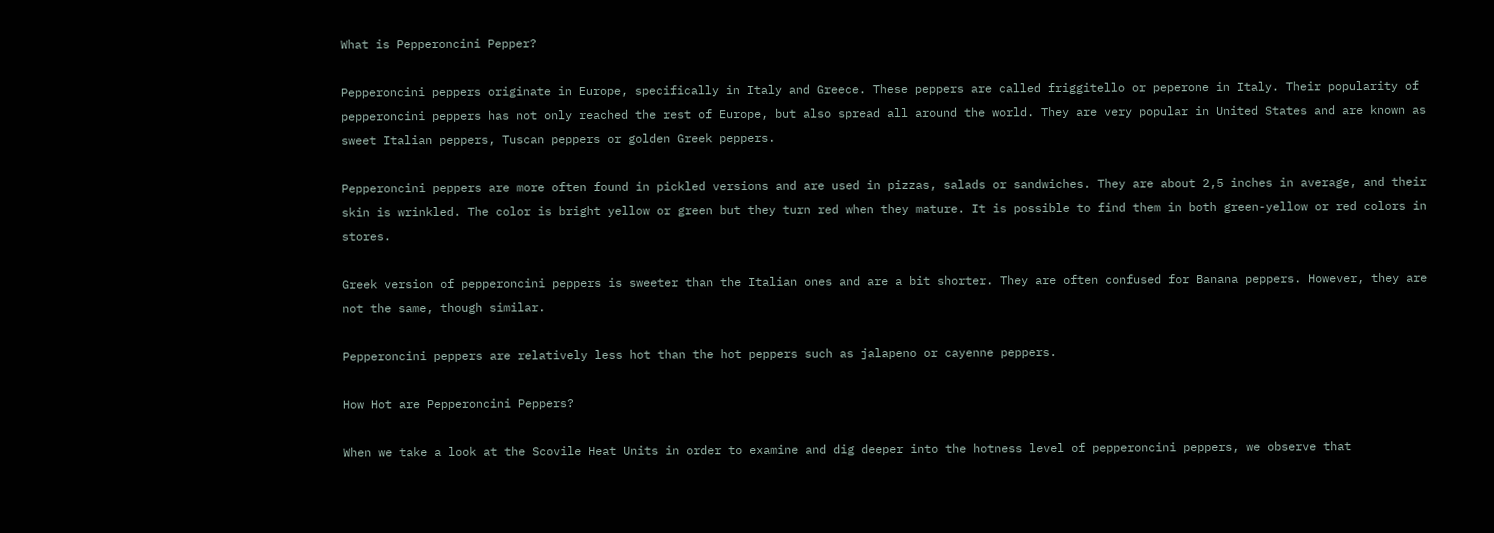What is Pepperoncini Pepper?

Pepperoncini peppers originate in Europe, specifically in Italy and Greece. These peppers are called friggitello or peperone in Italy. Their popularity of pepperoncini peppers has not only reached the rest of Europe, but also spread all around the world. They are very popular in United States and are known as sweet Italian peppers, Tuscan peppers or golden Greek peppers.

Pepperoncini peppers are more often found in pickled versions and are used in pizzas, salads or sandwiches. They are about 2,5 inches in average, and their skin is wrinkled. The color is bright yellow or green but they turn red when they mature. It is possible to find them in both green-yellow or red colors in stores.

Greek version of pepperoncini peppers is sweeter than the Italian ones and are a bit shorter. They are often confused for Banana peppers. However, they are not the same, though similar.

Pepperoncini peppers are relatively less hot than the hot peppers such as jalapeno or cayenne peppers.

How Hot are Pepperoncini Peppers?

When we take a look at the Scovile Heat Units in order to examine and dig deeper into the hotness level of pepperoncini peppers, we observe that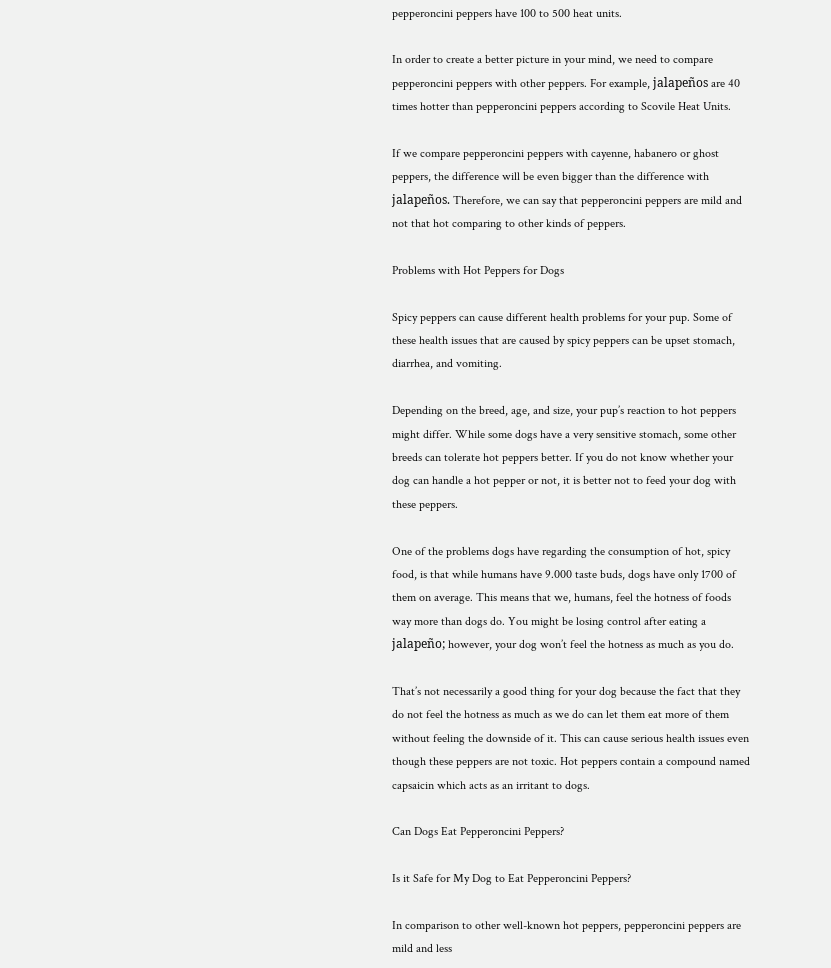pepperoncini peppers have 100 to 500 heat units.

In order to create a better picture in your mind, we need to compare pepperoncini peppers with other peppers. For example, jalapeños are 40 times hotter than pepperoncini peppers according to Scovile Heat Units.

If we compare pepperoncini peppers with cayenne, habanero or ghost peppers, the difference will be even bigger than the difference with jalapeños. Therefore, we can say that pepperoncini peppers are mild and not that hot comparing to other kinds of peppers.

Problems with Hot Peppers for Dogs

Spicy peppers can cause different health problems for your pup. Some of these health issues that are caused by spicy peppers can be upset stomach, diarrhea, and vomiting.

Depending on the breed, age, and size, your pup’s reaction to hot peppers might differ. While some dogs have a very sensitive stomach, some other breeds can tolerate hot peppers better. If you do not know whether your dog can handle a hot pepper or not, it is better not to feed your dog with these peppers.

One of the problems dogs have regarding the consumption of hot, spicy food, is that while humans have 9.000 taste buds, dogs have only 1700 of them on average. This means that we, humans, feel the hotness of foods way more than dogs do. You might be losing control after eating a jalapeño; however, your dog won’t feel the hotness as much as you do.

That’s not necessarily a good thing for your dog because the fact that they do not feel the hotness as much as we do can let them eat more of them without feeling the downside of it. This can cause serious health issues even though these peppers are not toxic. Hot peppers contain a compound named capsaicin which acts as an irritant to dogs.

Can Dogs Eat Pepperoncini Peppers?

Is it Safe for My Dog to Eat Pepperoncini Peppers?

In comparison to other well-known hot peppers, pepperoncini peppers are mild and less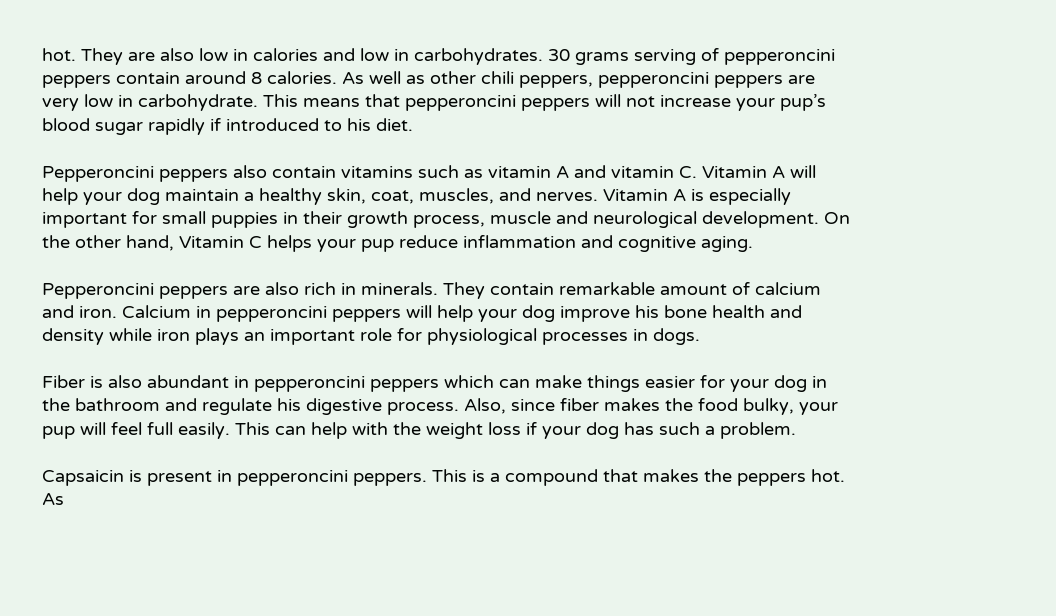hot. They are also low in calories and low in carbohydrates. 30 grams serving of pepperoncini peppers contain around 8 calories. As well as other chili peppers, pepperoncini peppers are very low in carbohydrate. This means that pepperoncini peppers will not increase your pup’s blood sugar rapidly if introduced to his diet.

Pepperoncini peppers also contain vitamins such as vitamin A and vitamin C. Vitamin A will help your dog maintain a healthy skin, coat, muscles, and nerves. Vitamin A is especially important for small puppies in their growth process, muscle and neurological development. On the other hand, Vitamin C helps your pup reduce inflammation and cognitive aging.

Pepperoncini peppers are also rich in minerals. They contain remarkable amount of calcium and iron. Calcium in pepperoncini peppers will help your dog improve his bone health and density while iron plays an important role for physiological processes in dogs.

Fiber is also abundant in pepperoncini peppers which can make things easier for your dog in the bathroom and regulate his digestive process. Also, since fiber makes the food bulky, your pup will feel full easily. This can help with the weight loss if your dog has such a problem.

Capsaicin is present in pepperoncini peppers. This is a compound that makes the peppers hot. As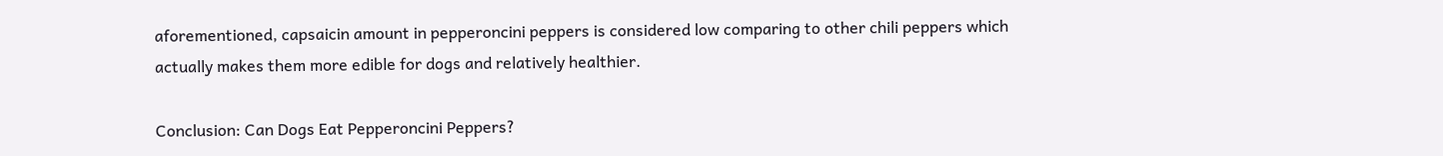aforementioned, capsaicin amount in pepperoncini peppers is considered low comparing to other chili peppers which actually makes them more edible for dogs and relatively healthier.

Conclusion: Can Dogs Eat Pepperoncini Peppers?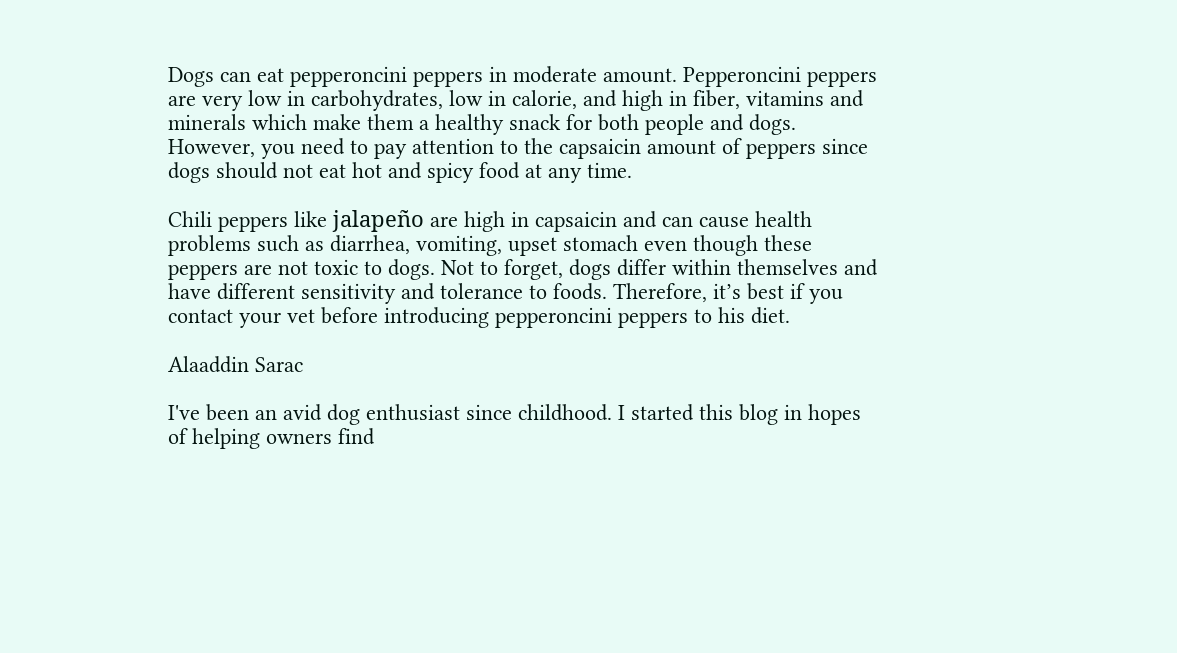Dogs can eat pepperoncini peppers in moderate amount. Pepperoncini peppers are very low in carbohydrates, low in calorie, and high in fiber, vitamins and minerals which make them a healthy snack for both people and dogs. However, you need to pay attention to the capsaicin amount of peppers since dogs should not eat hot and spicy food at any time.

Chili peppers like jalapeño are high in capsaicin and can cause health problems such as diarrhea, vomiting, upset stomach even though these peppers are not toxic to dogs. Not to forget, dogs differ within themselves and have different sensitivity and tolerance to foods. Therefore, it’s best if you contact your vet before introducing pepperoncini peppers to his diet.

Alaaddin Sarac

I've been an avid dog enthusiast since childhood. I started this blog in hopes of helping owners find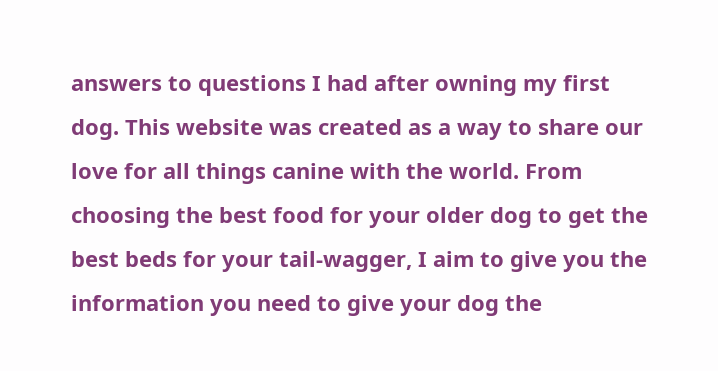answers to questions I had after owning my first dog. This website was created as a way to share our love for all things canine with the world. From choosing the best food for your older dog to get the best beds for your tail-wagger, I aim to give you the information you need to give your dog the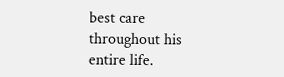best care throughout his entire life.